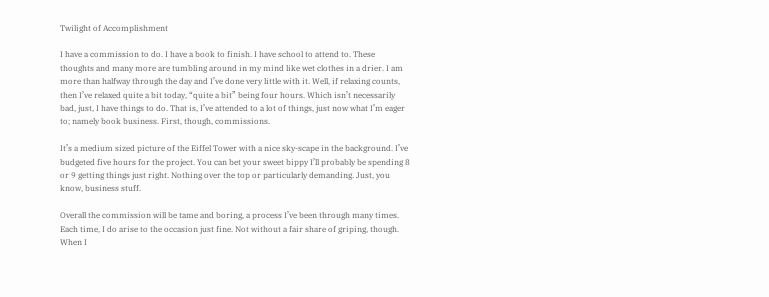Twilight of Accomplishment

I have a commission to do. I have a book to finish. I have school to attend to. These thoughts and many more are tumbling around in my mind like wet clothes in a drier. I am more than halfway through the day and I’ve done very little with it. Well, if relaxing counts, then I’ve relaxed quite a bit today, “quite a bit” being four hours. Which isn’t necessarily bad, just, I have things to do. That is, I’ve attended to a lot of things, just now what I’m eager to; namely book business. First, though, commissions.

It’s a medium sized picture of the Eiffel Tower with a nice sky-scape in the background. I’ve budgeted five hours for the project. You can bet your sweet bippy I’ll probably be spending 8 or 9 getting things just right. Nothing over the top or particularly demanding. Just, you know, business stuff.

Overall the commission will be tame and boring, a process I’ve been through many times. Each time, I do arise to the occasion just fine. Not without a fair share of griping, though. When I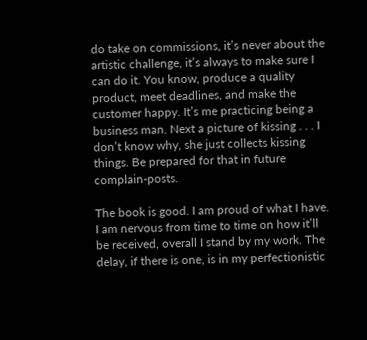do take on commissions, it’s never about the artistic challenge, it’s always to make sure I can do it. You know, produce a quality product, meet deadlines, and make the customer happy. It’s me practicing being a business man. Next a picture of kissing . . . I don’t know why, she just collects kissing things. Be prepared for that in future complain-posts.

The book is good. I am proud of what I have. I am nervous from time to time on how it’ll be received, overall I stand by my work. The delay, if there is one, is in my perfectionistic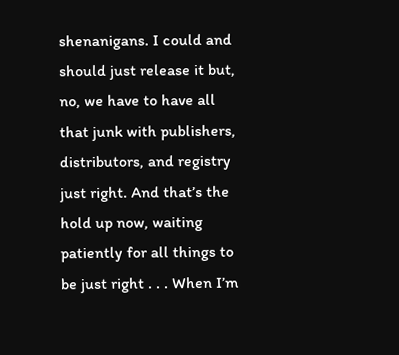shenanigans. I could and should just release it but, no, we have to have all that junk with publishers, distributors, and registry just right. And that’s the hold up now, waiting patiently for all things to be just right . . . When I’m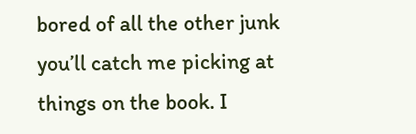bored of all the other junk you’ll catch me picking at things on the book. I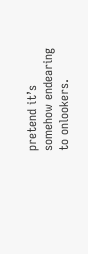pretend it’s somehow endearing to onlookers.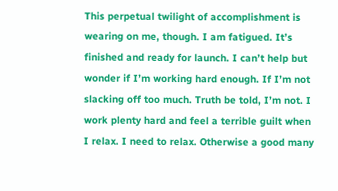This perpetual twilight of accomplishment is wearing on me, though. I am fatigued. It’s finished and ready for launch. I can’t help but wonder if I’m working hard enough. If I’m not slacking off too much. Truth be told, I’m not. I work plenty hard and feel a terrible guilt when I relax. I need to relax. Otherwise a good many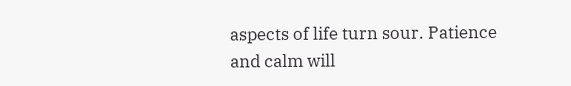aspects of life turn sour. Patience and calm will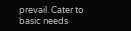prevail. Cater to basic needs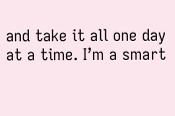and take it all one day at a time. I’m a smart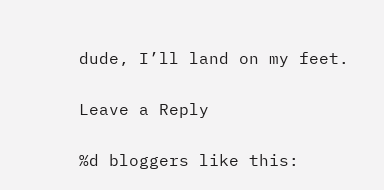dude, I’ll land on my feet.

Leave a Reply

%d bloggers like this: